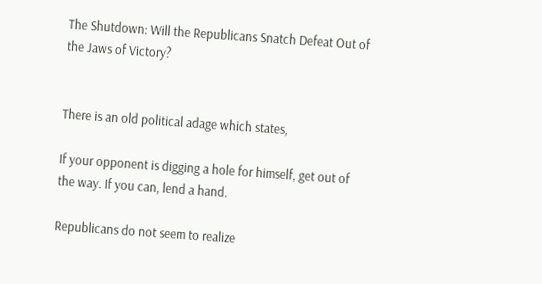The Shutdown: Will the Republicans Snatch Defeat Out of the Jaws of Victory?


There is an old political adage which states,

If your opponent is digging a hole for himself, get out of the way. If you can, lend a hand.

Republicans do not seem to realize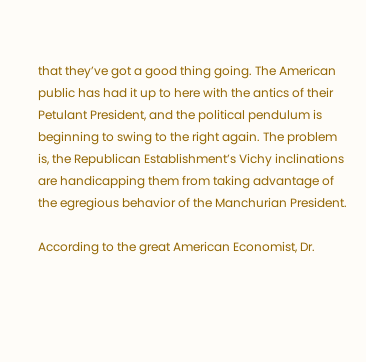that they’ve got a good thing going. The American public has had it up to here with the antics of their Petulant President, and the political pendulum is beginning to swing to the right again. The problem is, the Republican Establishment’s Vichy inclinations are handicapping them from taking advantage of the egregious behavior of the Manchurian President.

According to the great American Economist, Dr.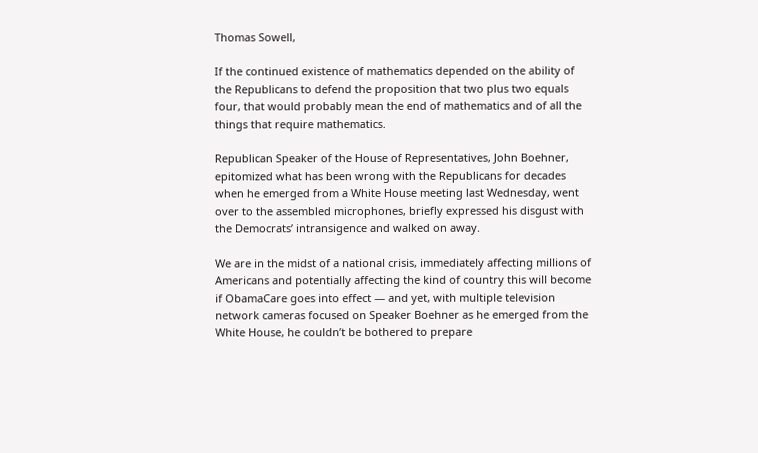Thomas Sowell,

If the continued existence of mathematics depended on the ability of the Republicans to defend the proposition that two plus two equals four, that would probably mean the end of mathematics and of all the things that require mathematics.

Republican Speaker of the House of Representatives, John Boehner, epitomized what has been wrong with the Republicans for decades when he emerged from a White House meeting last Wednesday, went over to the assembled microphones, briefly expressed his disgust with the Democrats’ intransigence and walked on away.

We are in the midst of a national crisis, immediately affecting millions of Americans and potentially affecting the kind of country this will become if ObamaCare goes into effect — and yet, with multiple television network cameras focused on Speaker Boehner as he emerged from the White House, he couldn’t be bothered to prepare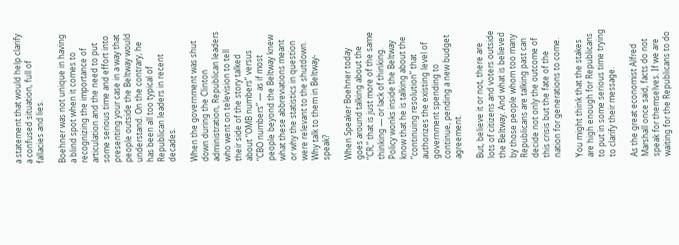a statement that would help clarify a confused situation, full of fallacies and lies.

Boehner was not unique in having a blind spot when it comes to recognizing the importance of articulation and the need to put some serious time and effort into presenting your case in a way that people outside the Beltway would understand. On the contrary, he has been all too typical of Republican leaders in recent decades.

When the government was shut down during the Clinton administration, Republican leaders who went on television to tell their side of the story talked about “OMB numbers” versus “CBO numbers” — as if most people beyond the Beltway knew what these abbreviations meant or why the statistics in question were relevant to the shutdown. Why talk to them in Beltway-speak?

When Speaker Boehner today goes around talking about the “CR,” that is just more of the same thinking — or lack of thinking. Policy wonks inside the Beltway know that he is talking about the “continuing resolution” that authorizes the existing level of government spending to continue, pending a new budget agreement.

But, believe it or not, there are lots of citizens and voters outside the Beltway. And what is believed by those people whom too many Republicans are talking past can decide not only the outcome of this crisis but the fate of the nation for generations to come.

You might think that the stakes are high enough for Republicans to put in some serious time trying to clarify their message.

As the great economist Alfred Marshall once said, facts do not speak for themselves. If we are waiting for the Republicans to do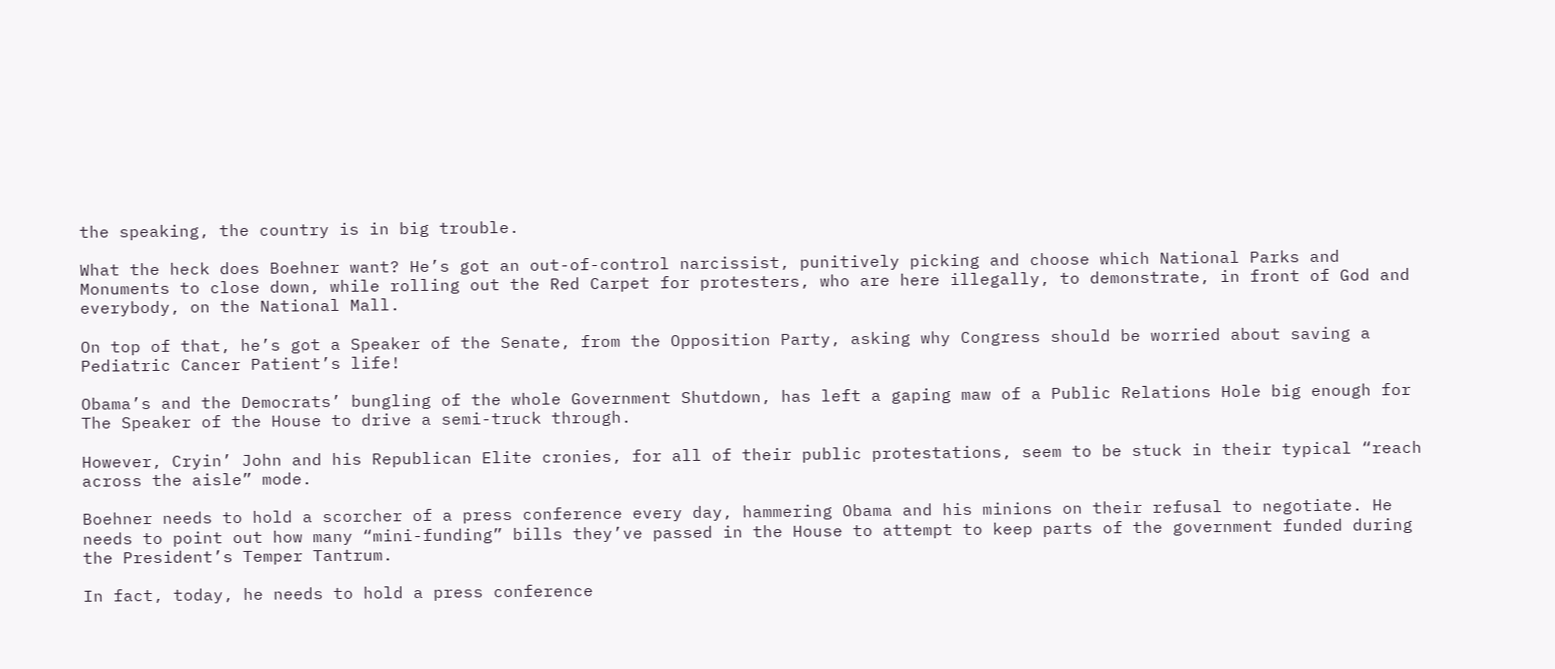the speaking, the country is in big trouble.

What the heck does Boehner want? He’s got an out-of-control narcissist, punitively picking and choose which National Parks and Monuments to close down, while rolling out the Red Carpet for protesters, who are here illegally, to demonstrate, in front of God and everybody, on the National Mall.

On top of that, he’s got a Speaker of the Senate, from the Opposition Party, asking why Congress should be worried about saving a Pediatric Cancer Patient’s life!

Obama’s and the Democrats’ bungling of the whole Government Shutdown, has left a gaping maw of a Public Relations Hole big enough for The Speaker of the House to drive a semi-truck through.

However, Cryin’ John and his Republican Elite cronies, for all of their public protestations, seem to be stuck in their typical “reach across the aisle” mode.

Boehner needs to hold a scorcher of a press conference every day, hammering Obama and his minions on their refusal to negotiate. He needs to point out how many “mini-funding” bills they’ve passed in the House to attempt to keep parts of the government funded during the President’s Temper Tantrum.

In fact, today, he needs to hold a press conference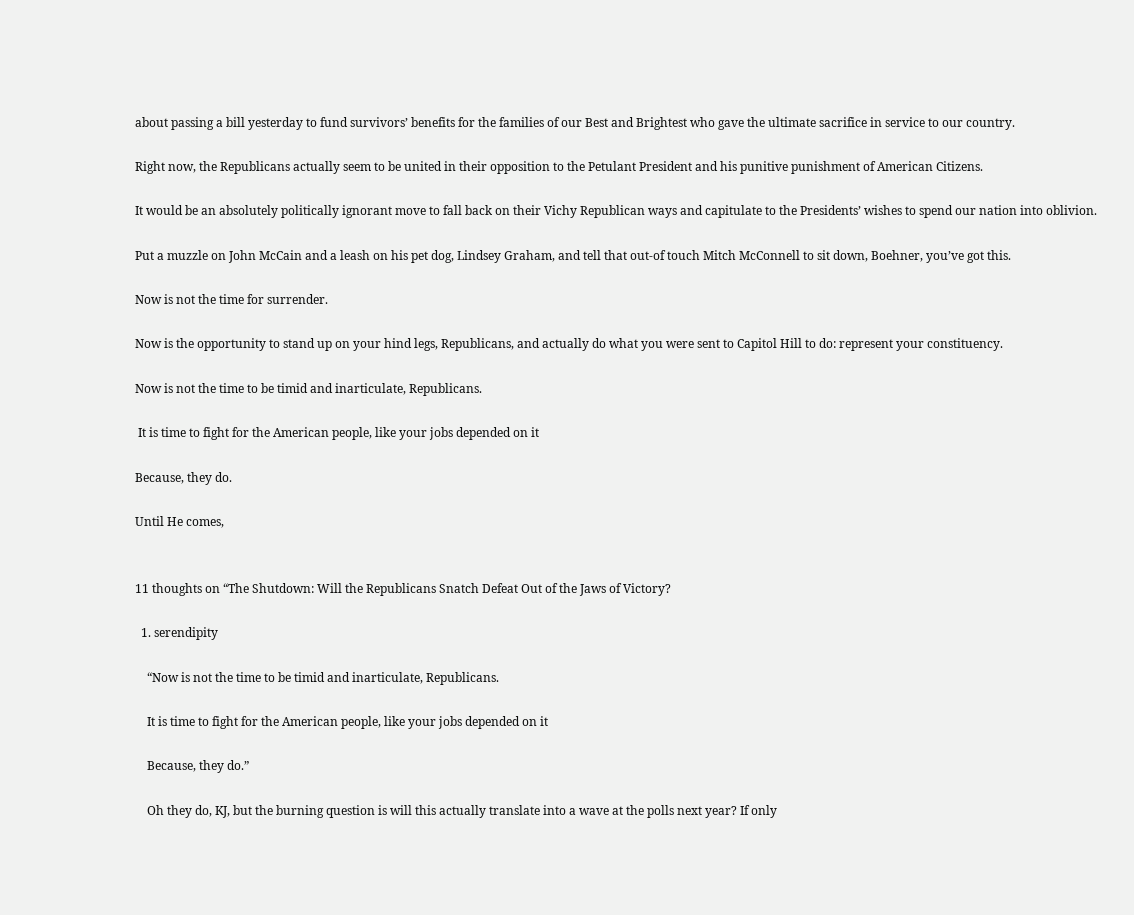about passing a bill yesterday to fund survivors’ benefits for the families of our Best and Brightest who gave the ultimate sacrifice in service to our country.

Right now, the Republicans actually seem to be united in their opposition to the Petulant President and his punitive punishment of American Citizens.

It would be an absolutely politically ignorant move to fall back on their Vichy Republican ways and capitulate to the Presidents’ wishes to spend our nation into oblivion.

Put a muzzle on John McCain and a leash on his pet dog, Lindsey Graham, and tell that out-of touch Mitch McConnell to sit down, Boehner, you’ve got this.

Now is not the time for surrender.

Now is the opportunity to stand up on your hind legs, Republicans, and actually do what you were sent to Capitol Hill to do: represent your constituency.

Now is not the time to be timid and inarticulate, Republicans.

 It is time to fight for the American people, like your jobs depended on it

Because, they do.

Until He comes,


11 thoughts on “The Shutdown: Will the Republicans Snatch Defeat Out of the Jaws of Victory?

  1. serendipity

    “Now is not the time to be timid and inarticulate, Republicans.

    It is time to fight for the American people, like your jobs depended on it

    Because, they do.”

    Oh they do, KJ, but the burning question is will this actually translate into a wave at the polls next year? If only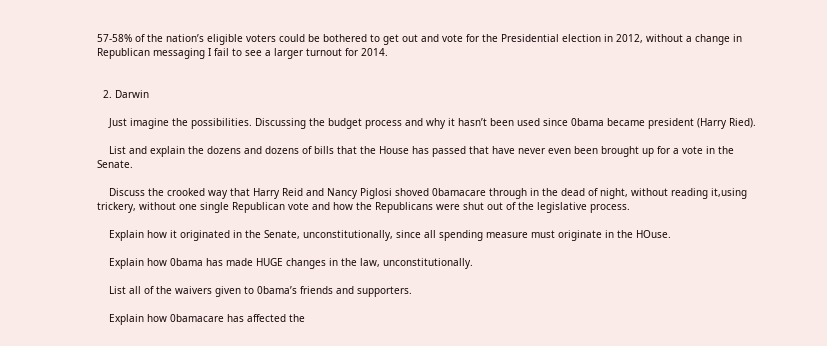57-58% of the nation’s eligible voters could be bothered to get out and vote for the Presidential election in 2012, without a change in Republican messaging I fail to see a larger turnout for 2014.


  2. Darwin

    Just imagine the possibilities. Discussing the budget process and why it hasn’t been used since 0bama became president (Harry Ried).

    List and explain the dozens and dozens of bills that the House has passed that have never even been brought up for a vote in the Senate.

    Discuss the crooked way that Harry Reid and Nancy Piglosi shoved 0bamacare through in the dead of night, without reading it,using trickery, without one single Republican vote and how the Republicans were shut out of the legislative process.

    Explain how it originated in the Senate, unconstitutionally, since all spending measure must originate in the HOuse.

    Explain how 0bama has made HUGE changes in the law, unconstitutionally.

    List all of the waivers given to 0bama’s friends and supporters.

    Explain how 0bamacare has affected the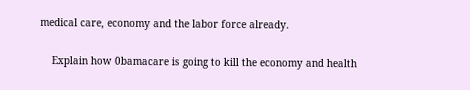medical care, economy and the labor force already.

    Explain how 0bamacare is going to kill the economy and health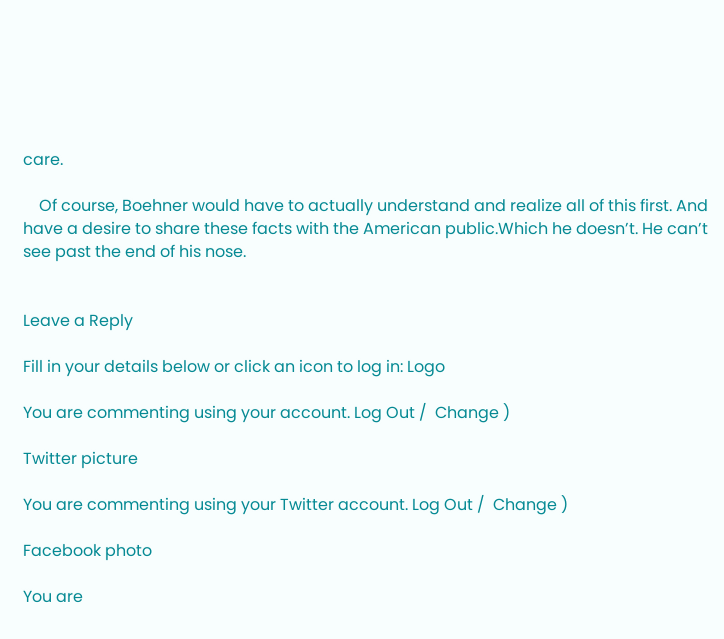care.

    Of course, Boehner would have to actually understand and realize all of this first. And have a desire to share these facts with the American public.Which he doesn’t. He can’t see past the end of his nose.


Leave a Reply

Fill in your details below or click an icon to log in: Logo

You are commenting using your account. Log Out /  Change )

Twitter picture

You are commenting using your Twitter account. Log Out /  Change )

Facebook photo

You are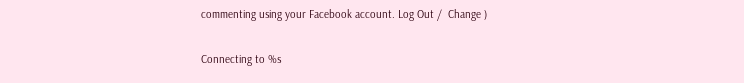commenting using your Facebook account. Log Out /  Change )

Connecting to %s